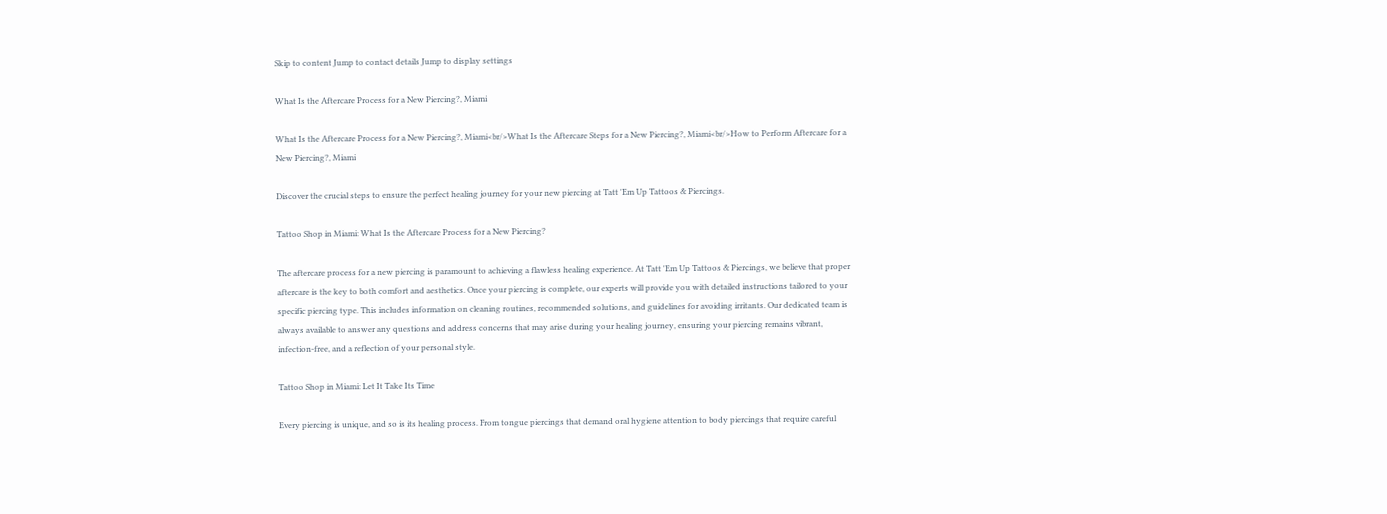Skip to content Jump to contact details Jump to display settings

What Is the Aftercare Process for a New Piercing?, Miami

What Is the Aftercare Process for a New Piercing?, Miami<br/>What Is the Aftercare Steps for a New Piercing?, Miami<br/>How to Perform Aftercare for a New Piercing?, Miami

Discover the crucial steps to ensure the perfect healing journey for your new piercing at Tatt 'Em Up Tattoos & Piercings.

Tattoo Shop in Miami: What Is the Aftercare Process for a New Piercing?

The aftercare process for a new piercing is paramount to achieving a flawless healing experience. At Tatt 'Em Up Tattoos & Piercings, we believe that proper aftercare is the key to both comfort and aesthetics. Once your piercing is complete, our experts will provide you with detailed instructions tailored to your specific piercing type. This includes information on cleaning routines, recommended solutions, and guidelines for avoiding irritants. Our dedicated team is always available to answer any questions and address concerns that may arise during your healing journey, ensuring your piercing remains vibrant, infection-free, and a reflection of your personal style.

Tattoo Shop in Miami: Let It Take Its Time

Every piercing is unique, and so is its healing process. From tongue piercings that demand oral hygiene attention to body piercings that require careful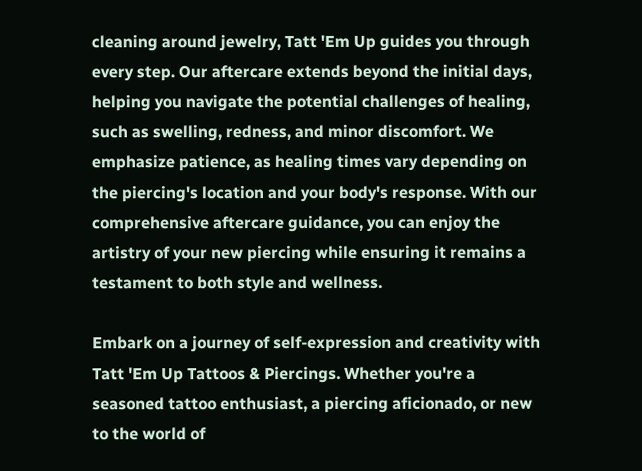cleaning around jewelry, Tatt 'Em Up guides you through every step. Our aftercare extends beyond the initial days, helping you navigate the potential challenges of healing, such as swelling, redness, and minor discomfort. We emphasize patience, as healing times vary depending on the piercing's location and your body's response. With our comprehensive aftercare guidance, you can enjoy the artistry of your new piercing while ensuring it remains a testament to both style and wellness.

Embark on a journey of self-expression and creativity with Tatt 'Em Up Tattoos & Piercings. Whether you're a seasoned tattoo enthusiast, a piercing aficionado, or new to the world of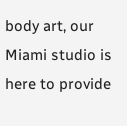body art, our Miami studio is here to provide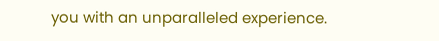you with an unparalleled experience.